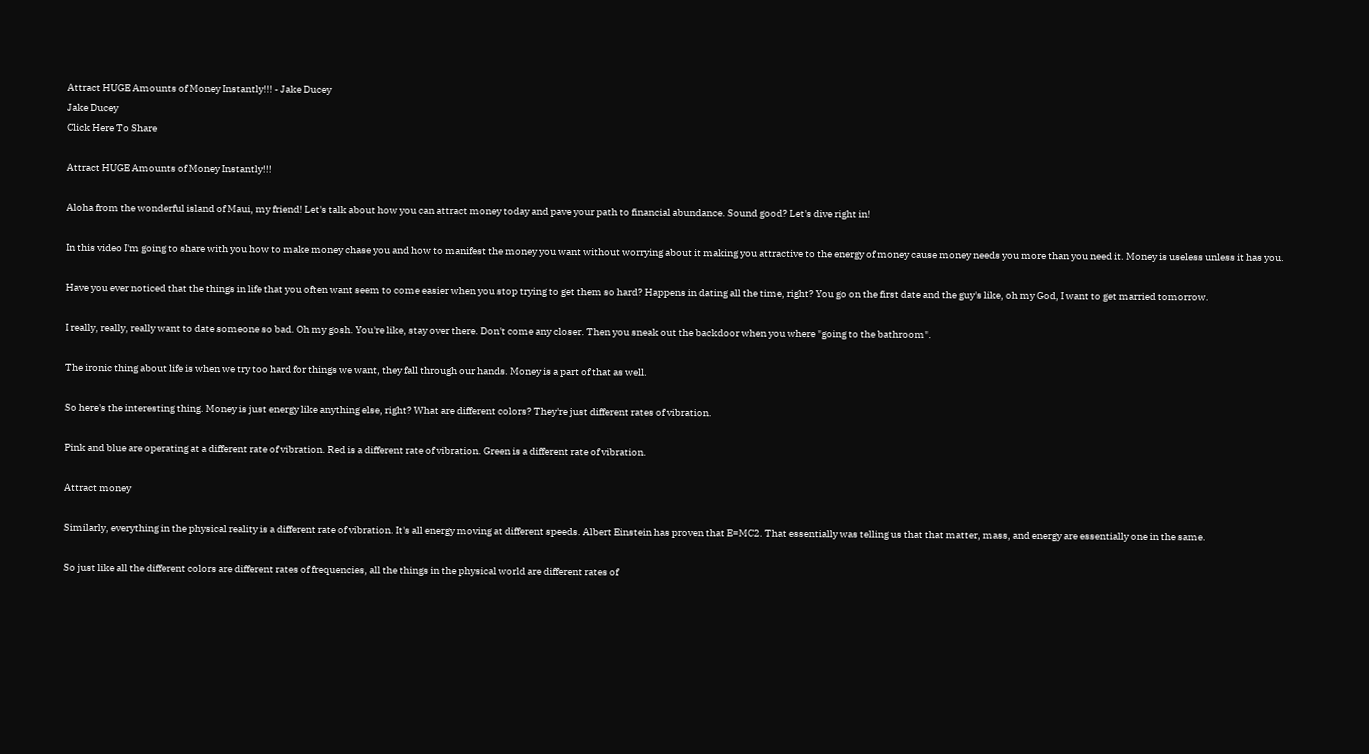Attract HUGE Amounts of Money Instantly!!! - Jake Ducey
Jake Ducey
Click Here To Share

Attract HUGE Amounts of Money Instantly!!!

Aloha from the wonderful island of Maui, my friend! Let's talk about how you can attract money today and pave your path to financial abundance. Sound good? Let's dive right in!

In this video I'm going to share with you how to make money chase you and how to manifest the money you want without worrying about it making you attractive to the energy of money cause money needs you more than you need it. Money is useless unless it has you.

Have you ever noticed that the things in life that you often want seem to come easier when you stop trying to get them so hard? Happens in dating all the time, right? You go on the first date and the guy's like, oh my God, I want to get married tomorrow.

I really, really, really want to date someone so bad. Oh my gosh. You're like, stay over there. Don't come any closer. Then you sneak out the backdoor when you where "going to the bathroom".

The ironic thing about life is when we try too hard for things we want, they fall through our hands. Money is a part of that as well.

So here's the interesting thing. Money is just energy like anything else, right? What are different colors? They're just different rates of vibration.

Pink and blue are operating at a different rate of vibration. Red is a different rate of vibration. Green is a different rate of vibration.

Attract money

Similarly, everything in the physical reality is a different rate of vibration. It's all energy moving at different speeds. Albert Einstein has proven that E=MC2. That essentially was telling us that that matter, mass, and energy are essentially one in the same.

So just like all the different colors are different rates of frequencies, all the things in the physical world are different rates of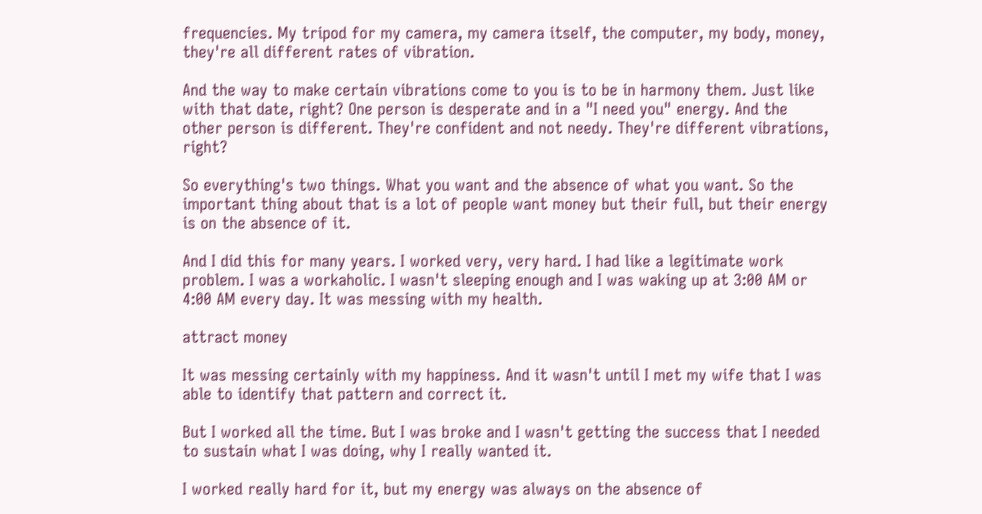frequencies. My tripod for my camera, my camera itself, the computer, my body, money, they're all different rates of vibration.

And the way to make certain vibrations come to you is to be in harmony them. Just like with that date, right? One person is desperate and in a "I need you" energy. And the other person is different. They're confident and not needy. They're different vibrations, right?

So everything's two things. What you want and the absence of what you want. So the important thing about that is a lot of people want money but their full, but their energy is on the absence of it.

And I did this for many years. I worked very, very hard. I had like a legitimate work problem. I was a workaholic. I wasn't sleeping enough and I was waking up at 3:00 AM or 4:00 AM every day. It was messing with my health.

attract money

It was messing certainly with my happiness. And it wasn't until I met my wife that I was able to identify that pattern and correct it.

But I worked all the time. But I was broke and I wasn't getting the success that I needed to sustain what I was doing, why I really wanted it.

I worked really hard for it, but my energy was always on the absence of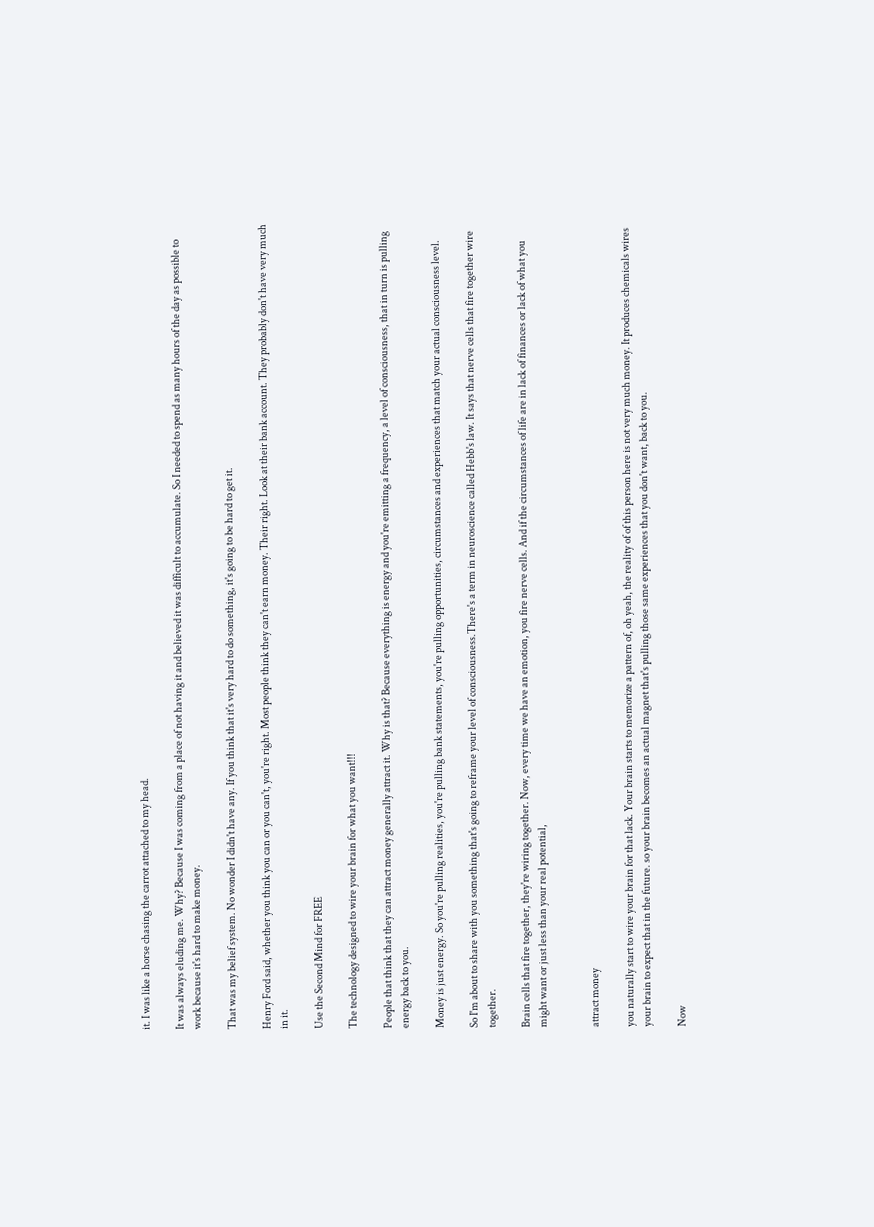it. I was like a horse chasing the carrot attached to my head.

It was always eluding me. Why? Because I was coming from a place of not having it and believed it was difficult to accumulate. So I needed to spend as many hours of the day as possible to work because it's hard to make money.

That was my belief system. No wonder I didn't have any. If you think that it's very hard to do something, it's going to be hard to get it.

Henry Ford said, whether you think you can or you can't, you're right. Most people think they can't earn money. Their right. Look at their bank account. They probably don't have very much in it.

Use the Second Mind for FREE

The technology designed to wire your brain for what you want!!!

People that think that they can attract money generally attract it. Why is that? Because everything is energy and you're emitting a frequency, a level of consciousness, that in turn is pulling energy back to you.

Money is just energy. So you're pulling realities, you're pulling bank statements, you're pulling opportunities, circumstances and experiences that match your actual consciousness level.

So I'm about to share with you something that's going to reframe your level of consciousness.There's a term in neuroscience called Hebb's law. It says that nerve cells that fire together wire together.

Brain cells that fire together, they're wiring together. Now, every time we have an emotion, you fire nerve cells. And if the circumstances of life are in lack of finances or lack of what you might want or just less than your real potential,


attract money

you naturally start to wire your brain for that lack. Your brain starts to memorize a pattern of, oh yeah, the reality of of this person here is not very much money. It produces chemicals wires your brain to expect that in the future. so your brain becomes an actual magnet that's pulling those same experiences that you don't want, back to you.

Now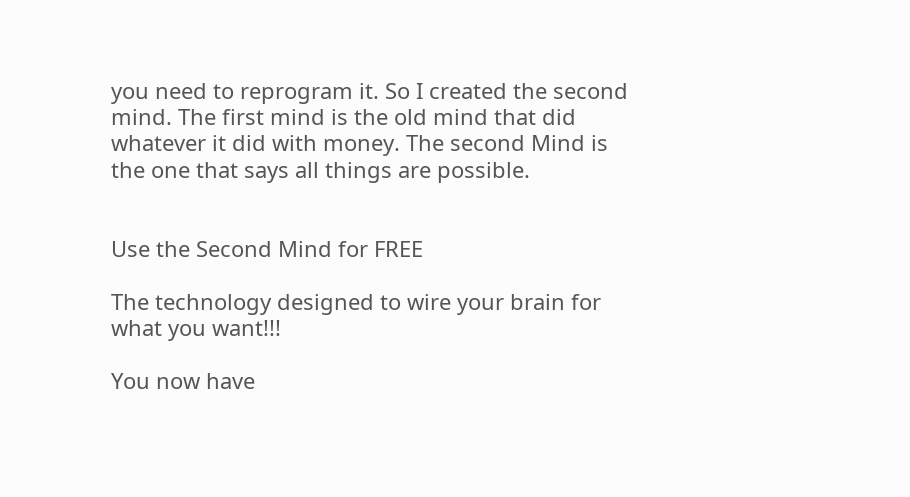you need to reprogram it. So I created the second mind. The first mind is the old mind that did whatever it did with money. The second Mind is the one that says all things are possible.


Use the Second Mind for FREE

The technology designed to wire your brain for what you want!!!

You now have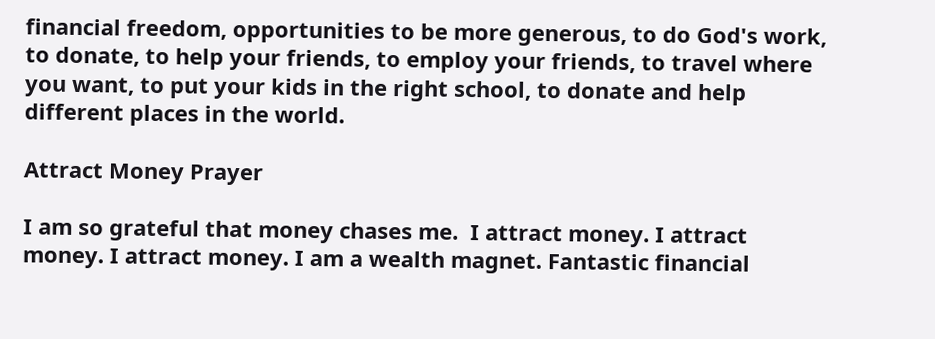financial freedom, opportunities to be more generous, to do God's work, to donate, to help your friends, to employ your friends, to travel where you want, to put your kids in the right school, to donate and help different places in the world.

Attract Money Prayer

I am so grateful that money chases me.  I attract money. I attract money. I attract money. I am a wealth magnet. Fantastic financial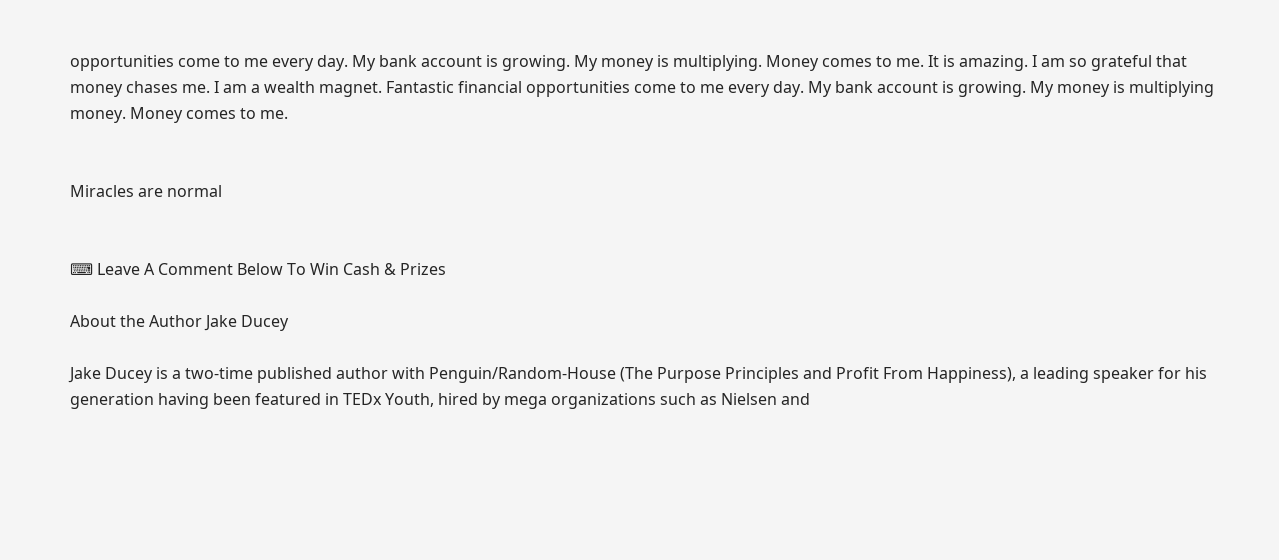opportunities come to me every day. My bank account is growing. My money is multiplying. Money comes to me. It is amazing. I am so grateful that money chases me. I am a wealth magnet. Fantastic financial opportunities come to me every day. My bank account is growing. My money is multiplying money. Money comes to me.


Miracles are normal


⌨ Leave A Comment Below To Win Cash & Prizes

About the Author Jake Ducey

Jake Ducey is a two-time published author with Penguin/Random-House (The Purpose Principles and Profit From Happiness), a leading speaker for his generation having been featured in TEDx Youth, hired by mega organizations such as Nielsen and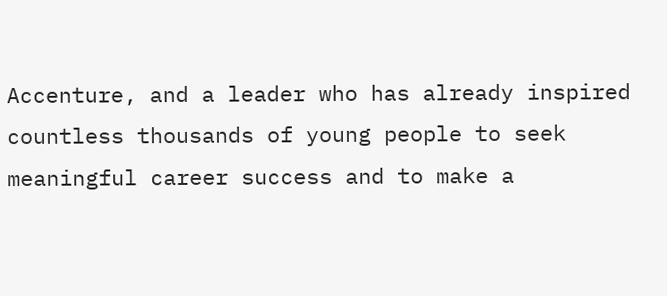Accenture, and a leader who has already inspired countless thousands of young people to seek meaningful career success and to make a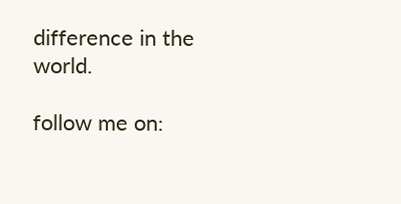difference in the world.

follow me on: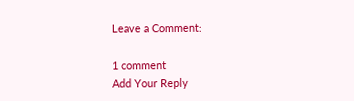Leave a Comment:

1 comment
Add Your Reply